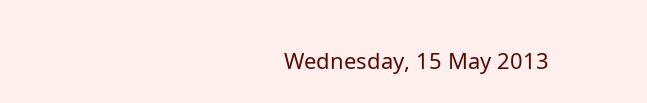Wednesday, 15 May 2013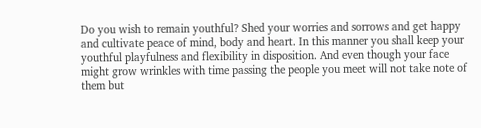Do you wish to remain youthful? Shed your worries and sorrows and get happy and cultivate peace of mind, body and heart. In this manner you shall keep your youthful playfulness and flexibility in disposition. And even though your face might grow wrinkles with time passing the people you meet will not take note of them but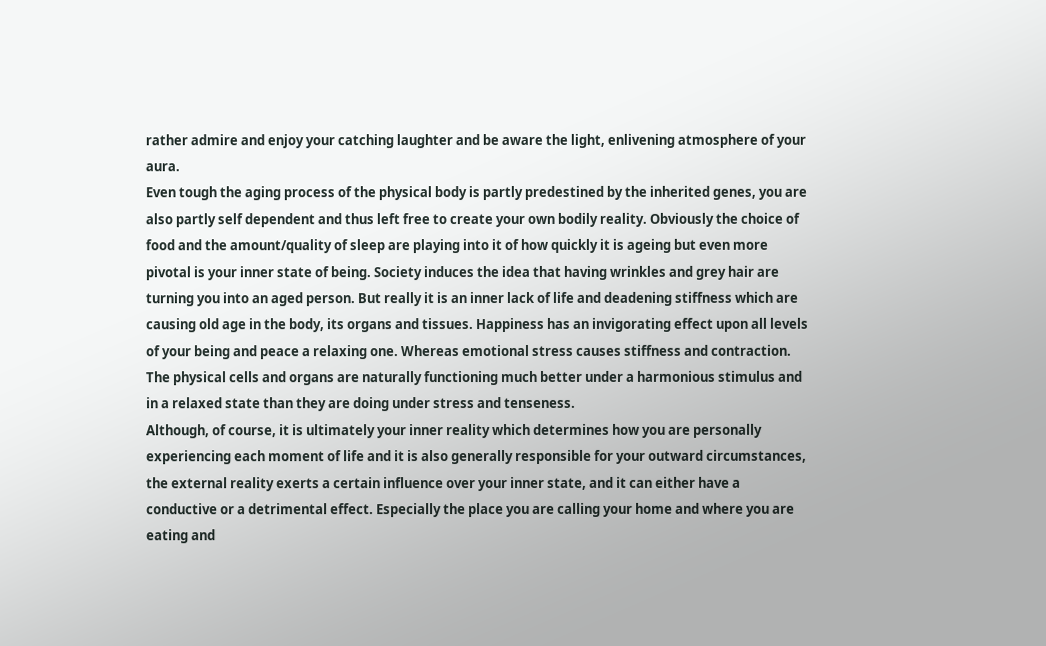rather admire and enjoy your catching laughter and be aware the light, enlivening atmosphere of your aura.
Even tough the aging process of the physical body is partly predestined by the inherited genes, you are also partly self dependent and thus left free to create your own bodily reality. Obviously the choice of food and the amount/quality of sleep are playing into it of how quickly it is ageing but even more pivotal is your inner state of being. Society induces the idea that having wrinkles and grey hair are turning you into an aged person. But really it is an inner lack of life and deadening stiffness which are causing old age in the body, its organs and tissues. Happiness has an invigorating effect upon all levels of your being and peace a relaxing one. Whereas emotional stress causes stiffness and contraction. The physical cells and organs are naturally functioning much better under a harmonious stimulus and in a relaxed state than they are doing under stress and tenseness.
Although, of course, it is ultimately your inner reality which determines how you are personally experiencing each moment of life and it is also generally responsible for your outward circumstances, the external reality exerts a certain influence over your inner state, and it can either have a conductive or a detrimental effect. Especially the place you are calling your home and where you are eating and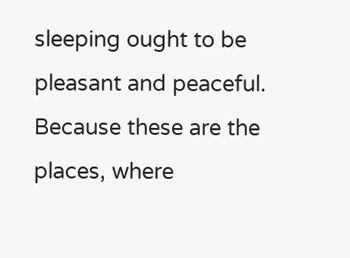sleeping ought to be pleasant and peaceful. Because these are the places, where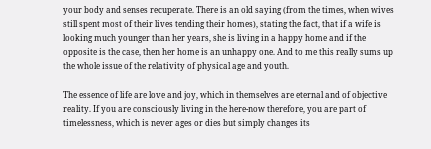your body and senses recuperate. There is an old saying (from the times, when wives still spent most of their lives tending their homes), stating the fact, that if a wife is looking much younger than her years, she is living in a happy home and if the opposite is the case, then her home is an unhappy one. And to me this really sums up the whole issue of the relativity of physical age and youth.

The essence of life are love and joy, which in themselves are eternal and of objective reality. If you are consciously living in the here-now therefore, you are part of timelessness, which is never ages or dies but simply changes its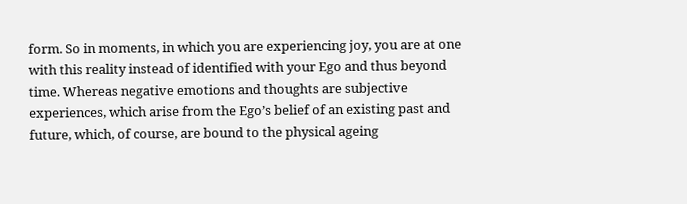form. So in moments, in which you are experiencing joy, you are at one with this reality instead of identified with your Ego and thus beyond time. Whereas negative emotions and thoughts are subjective experiences, which arise from the Ego’s belief of an existing past and future, which, of course, are bound to the physical ageing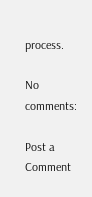process.

No comments:

Post a Comment